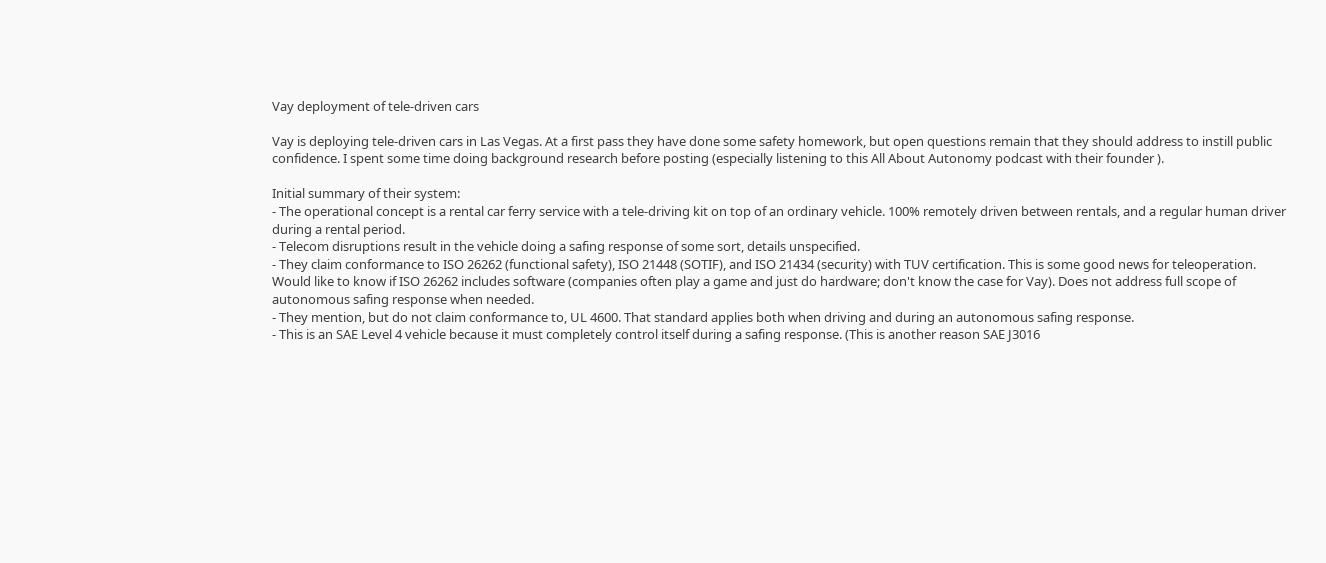Vay deployment of tele-driven cars

Vay is deploying tele-driven cars in Las Vegas. At a first pass they have done some safety homework, but open questions remain that they should address to instill public confidence. I spent some time doing background research before posting (especially listening to this All About Autonomy podcast with their founder ).

Initial summary of their system:
- The operational concept is a rental car ferry service with a tele-driving kit on top of an ordinary vehicle. 100% remotely driven between rentals, and a regular human driver during a rental period.
- Telecom disruptions result in the vehicle doing a safing response of some sort, details unspecified.
- They claim conformance to ISO 26262 (functional safety), ISO 21448 (SOTIF), and ISO 21434 (security) with TUV certification. This is some good news for teleoperation. Would like to know if ISO 26262 includes software (companies often play a game and just do hardware; don't know the case for Vay). Does not address full scope of autonomous safing response when needed.
- They mention, but do not claim conformance to, UL 4600. That standard applies both when driving and during an autonomous safing response.
- This is an SAE Level 4 vehicle because it must completely control itself during a safing response. (This is another reason SAE J3016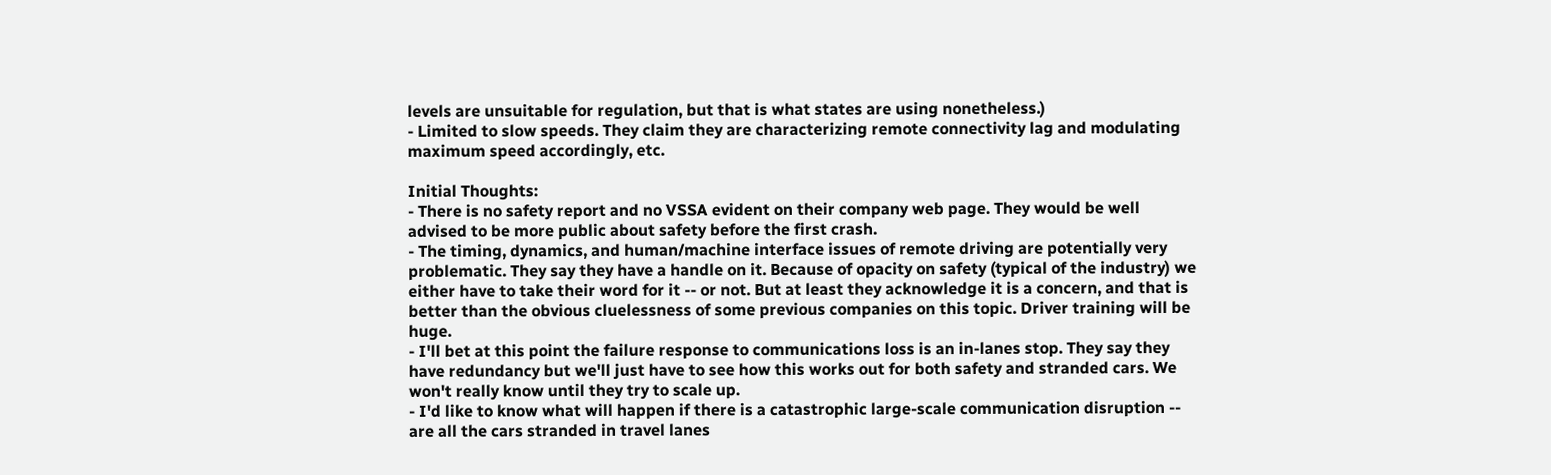levels are unsuitable for regulation, but that is what states are using nonetheless.)
- Limited to slow speeds. They claim they are characterizing remote connectivity lag and modulating maximum speed accordingly, etc.

Initial Thoughts:
- There is no safety report and no VSSA evident on their company web page. They would be well advised to be more public about safety before the first crash.
- The timing, dynamics, and human/machine interface issues of remote driving are potentially very problematic. They say they have a handle on it. Because of opacity on safety (typical of the industry) we either have to take their word for it -- or not. But at least they acknowledge it is a concern, and that is better than the obvious cluelessness of some previous companies on this topic. Driver training will be huge.
- I'll bet at this point the failure response to communications loss is an in-lanes stop. They say they have redundancy but we'll just have to see how this works out for both safety and stranded cars. We won't really know until they try to scale up.
- I'd like to know what will happen if there is a catastrophic large-scale communication disruption -- are all the cars stranded in travel lanes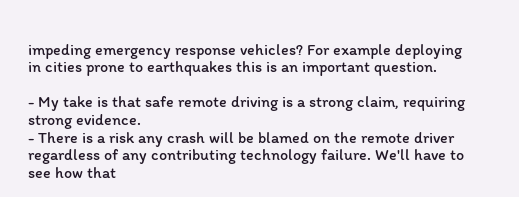impeding emergency response vehicles? For example deploying in cities prone to earthquakes this is an important question.

- My take is that safe remote driving is a strong claim, requiring strong evidence.
- There is a risk any crash will be blamed on the remote driver regardless of any contributing technology failure. We'll have to see how that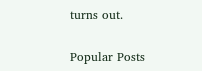turns out.


Popular Posts